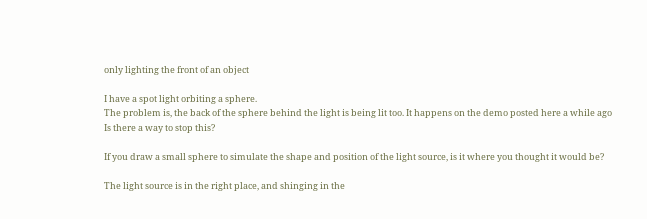only lighting the front of an object

I have a spot light orbiting a sphere.
The problem is, the back of the sphere behind the light is being lit too. It happens on the demo posted here a while ago
Is there a way to stop this?

If you draw a small sphere to simulate the shape and position of the light source, is it where you thought it would be?

The light source is in the right place, and shinging in the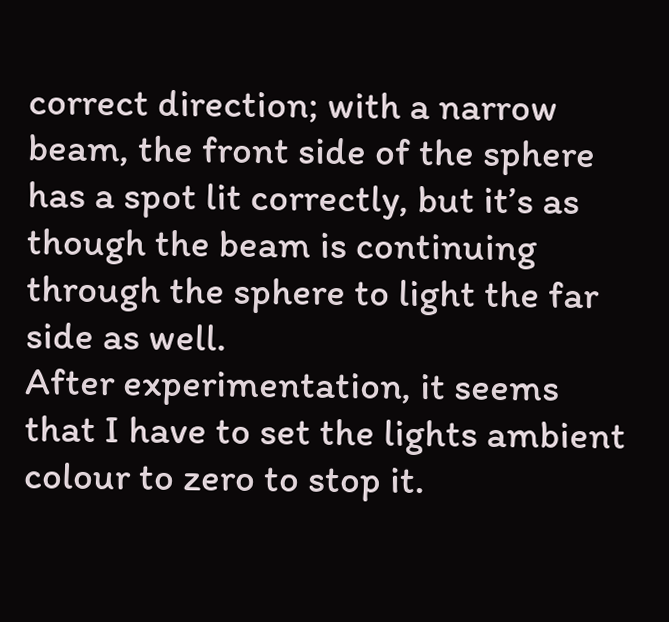correct direction; with a narrow beam, the front side of the sphere has a spot lit correctly, but it’s as though the beam is continuing through the sphere to light the far side as well.
After experimentation, it seems that I have to set the lights ambient colour to zero to stop it.